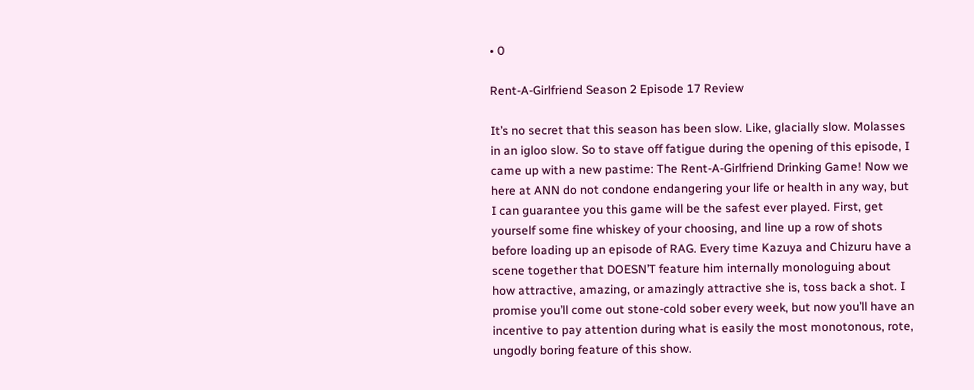• 0

Rent-A-Girlfriend Season 2 Episode 17 Review

It’s no secret that this season has been slow. Like, glacially slow. Molasses in an igloo slow. So to stave off fatigue during the opening of this episode, I came up with a new pastime: The Rent-A-Girlfriend Drinking Game! Now we here at ANN do not condone endangering your life or health in any way, but I can guarantee you this game will be the safest ever played. First, get yourself some fine whiskey of your choosing, and line up a row of shots before loading up an episode of RAG. Every time Kazuya and Chizuru have a scene together that DOESN’T feature him internally monologuing about how attractive, amazing, or amazingly attractive she is, toss back a shot. I promise you’ll come out stone-cold sober every week, but now you’ll have an incentive to pay attention during what is easily the most monotonous, rote, ungodly boring feature of this show.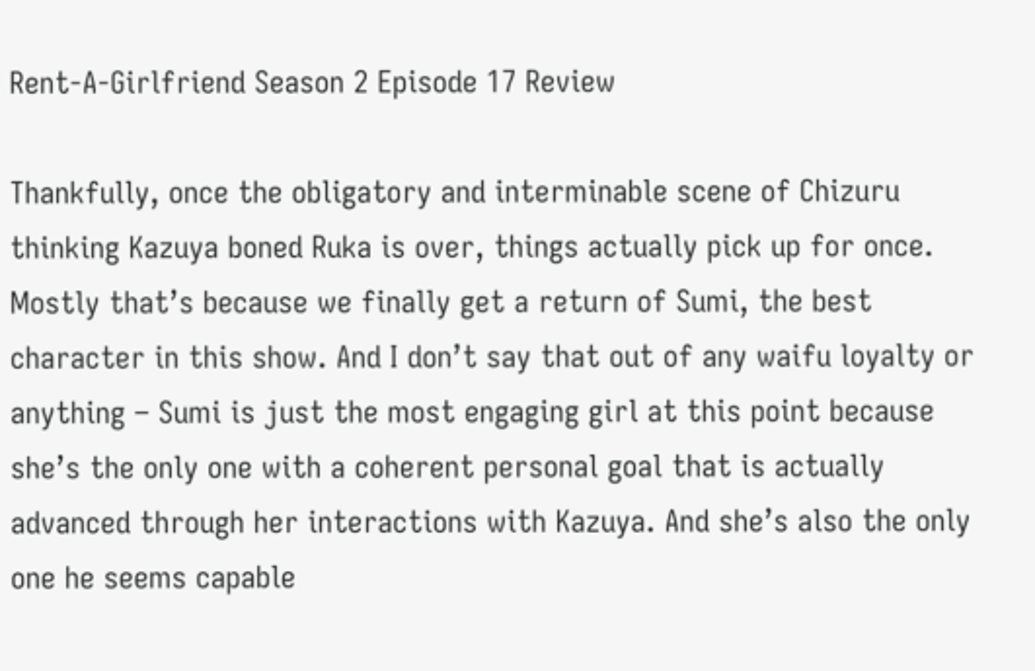Rent-A-Girlfriend Season 2 Episode 17 Review

Thankfully, once the obligatory and interminable scene of Chizuru thinking Kazuya boned Ruka is over, things actually pick up for once. Mostly that’s because we finally get a return of Sumi, the best character in this show. And I don’t say that out of any waifu loyalty or anything – Sumi is just the most engaging girl at this point because she’s the only one with a coherent personal goal that is actually advanced through her interactions with Kazuya. And she’s also the only one he seems capable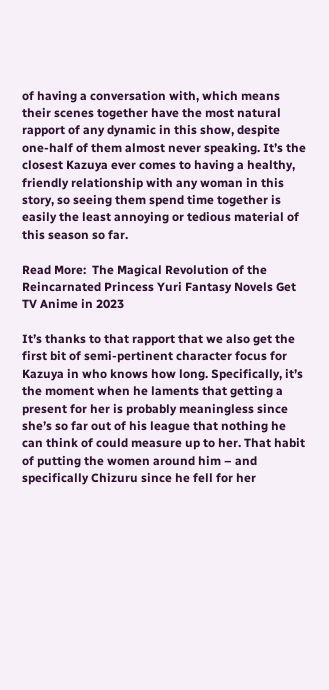of having a conversation with, which means their scenes together have the most natural rapport of any dynamic in this show, despite one-half of them almost never speaking. It’s the closest Kazuya ever comes to having a healthy, friendly relationship with any woman in this story, so seeing them spend time together is easily the least annoying or tedious material of this season so far.

Read More:  The Magical Revolution of the Reincarnated Princess Yuri Fantasy Novels Get TV Anime in 2023

It’s thanks to that rapport that we also get the first bit of semi-pertinent character focus for Kazuya in who knows how long. Specifically, it’s the moment when he laments that getting a present for her is probably meaningless since she’s so far out of his league that nothing he can think of could measure up to her. That habit of putting the women around him – and specifically Chizuru since he fell for her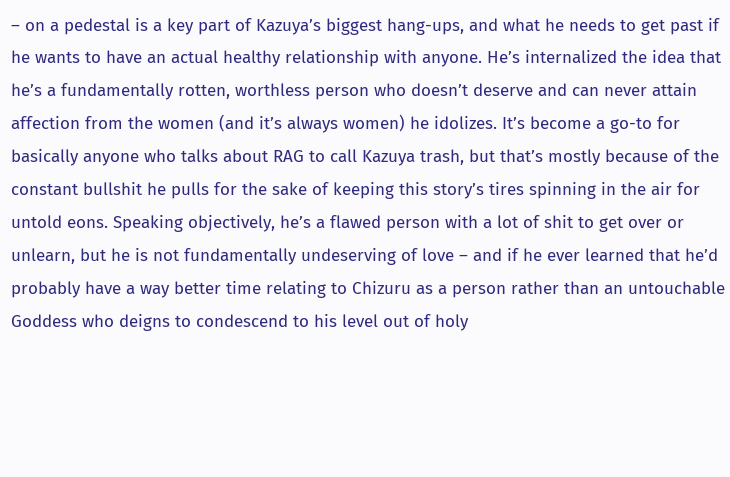– on a pedestal is a key part of Kazuya’s biggest hang-ups, and what he needs to get past if he wants to have an actual healthy relationship with anyone. He’s internalized the idea that he’s a fundamentally rotten, worthless person who doesn’t deserve and can never attain affection from the women (and it’s always women) he idolizes. It’s become a go-to for basically anyone who talks about RAG to call Kazuya trash, but that’s mostly because of the constant bullshit he pulls for the sake of keeping this story’s tires spinning in the air for untold eons. Speaking objectively, he’s a flawed person with a lot of shit to get over or unlearn, but he is not fundamentally undeserving of love – and if he ever learned that he’d probably have a way better time relating to Chizuru as a person rather than an untouchable Goddess who deigns to condescend to his level out of holy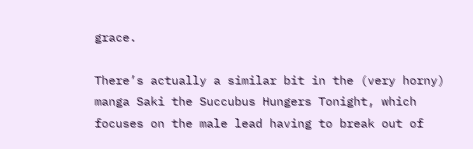grace.

There’s actually a similar bit in the (very horny) manga Saki the Succubus Hungers Tonight, which focuses on the male lead having to break out of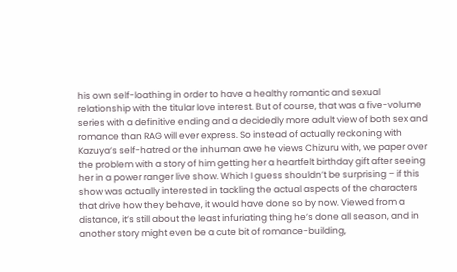his own self-loathing in order to have a healthy romantic and sexual relationship with the titular love interest. But of course, that was a five-volume series with a definitive ending and a decidedly more adult view of both sex and romance than RAG will ever express. So instead of actually reckoning with Kazuya’s self-hatred or the inhuman awe he views Chizuru with, we paper over the problem with a story of him getting her a heartfelt birthday gift after seeing her in a power ranger live show. Which I guess shouldn’t be surprising – if this show was actually interested in tackling the actual aspects of the characters that drive how they behave, it would have done so by now. Viewed from a distance, it’s still about the least infuriating thing he’s done all season, and in another story might even be a cute bit of romance-building,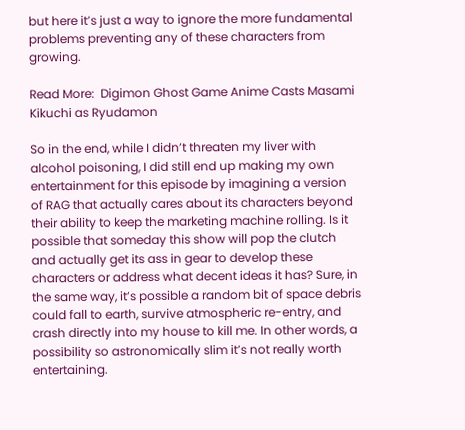but here it’s just a way to ignore the more fundamental problems preventing any of these characters from growing.

Read More:  Digimon Ghost Game Anime Casts Masami Kikuchi as Ryudamon

So in the end, while I didn’t threaten my liver with alcohol poisoning, I did still end up making my own entertainment for this episode by imagining a version of RAG that actually cares about its characters beyond their ability to keep the marketing machine rolling. Is it possible that someday this show will pop the clutch and actually get its ass in gear to develop these characters or address what decent ideas it has? Sure, in the same way, it’s possible a random bit of space debris could fall to earth, survive atmospheric re-entry, and crash directly into my house to kill me. In other words, a possibility so astronomically slim it’s not really worth entertaining.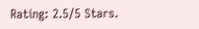Rating: 2.5/5 Stars.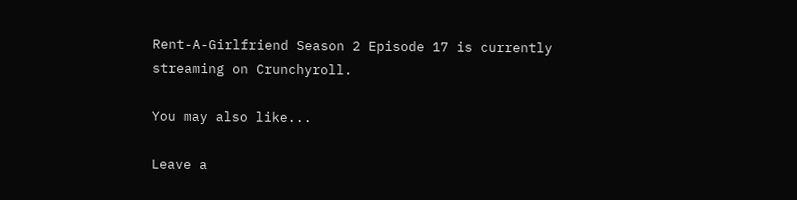Rent-A-Girlfriend Season 2 Episode 17 is currently streaming on Crunchyroll.

You may also like...

Leave a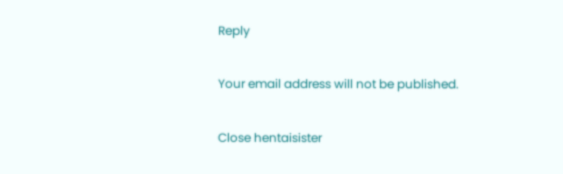Reply

Your email address will not be published.

Close hentaisister